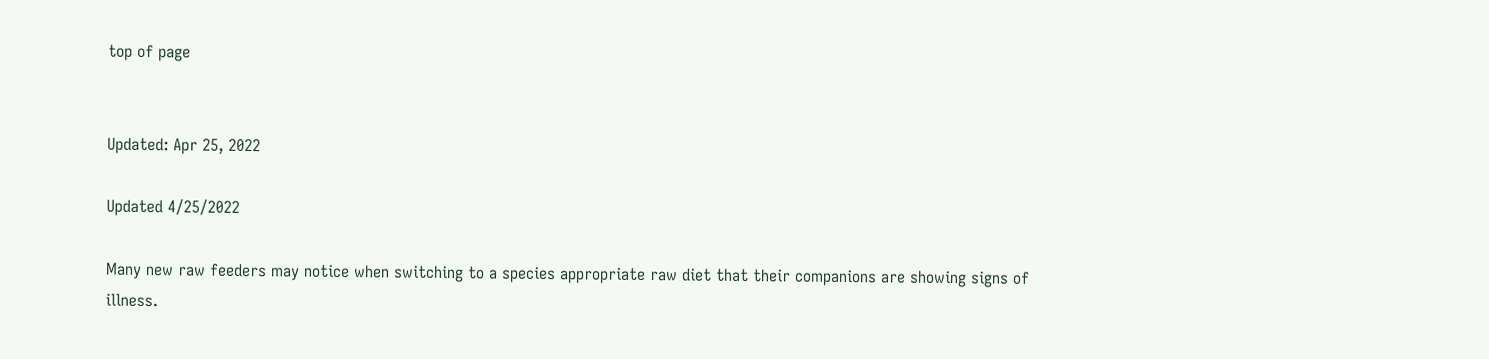top of page


Updated: Apr 25, 2022

Updated 4/25/2022

Many new raw feeders may notice when switching to a species appropriate raw diet that their companions are showing signs of illness.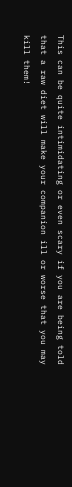This can be quite intimidating or even scary if you are being told that a raw diet will make your companion ill or worse that you may kill them!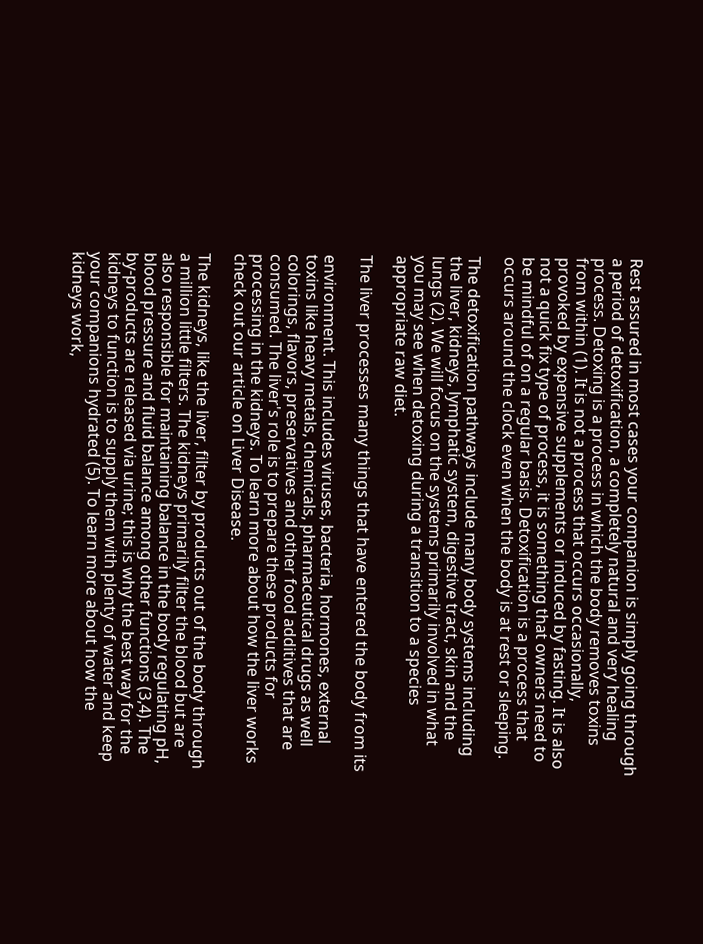Rest assured in most cases your companion is simply going through a period of detoxification, a completely natural and very healing process. Detoxing is a process in which the body removes toxins from within (1). It is not a process that occurs occasionally, provoked by expensive supplements or induced by fasting. It is also not a quick fix type of process, it is something that owners need to be mindful of on a regular basis. Detoxification is a process that occurs around the clock even when the body is at rest or sleeping.

The detoxification pathways include many body systems including the liver, kidneys, lymphatic system, digestive tract, skin and the lungs (2). We will focus on the systems primarily involved in what you may see when detoxing during a transition to a species appropriate raw diet.

The liver processes many things that have entered the body from its

environment. This includes viruses, bacteria, hormones, external toxins like heavy metals, chemicals, pharmaceutical drugs as well colorings, flavors, preservatives and other food additives that are consumed. The liver's role is to prepare these products for processing in the kidneys. To learn more about how the liver works check out our article on Liver Disease.

The kidneys, like the liver, filter by products out of the body through a million little filters. The kidneys primarily filter the blood but are also responsible for maintaining balance in the body regulating pH, blood pressure and fluid balance among other functions (3,4). The by-products are released via urine; this is why the best way for the kidneys to function is to supply them with plenty of water and keep your companions hydrated (5). To learn more about how the kidneys work,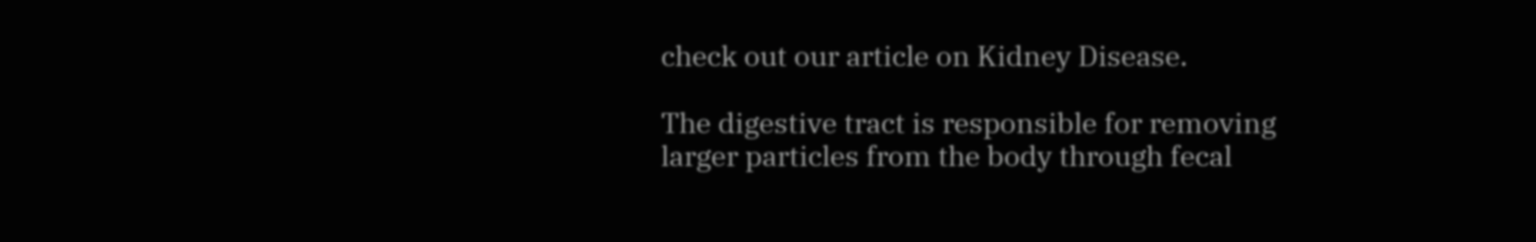check out our article on Kidney Disease.

The digestive tract is responsible for removing larger particles from the body through fecal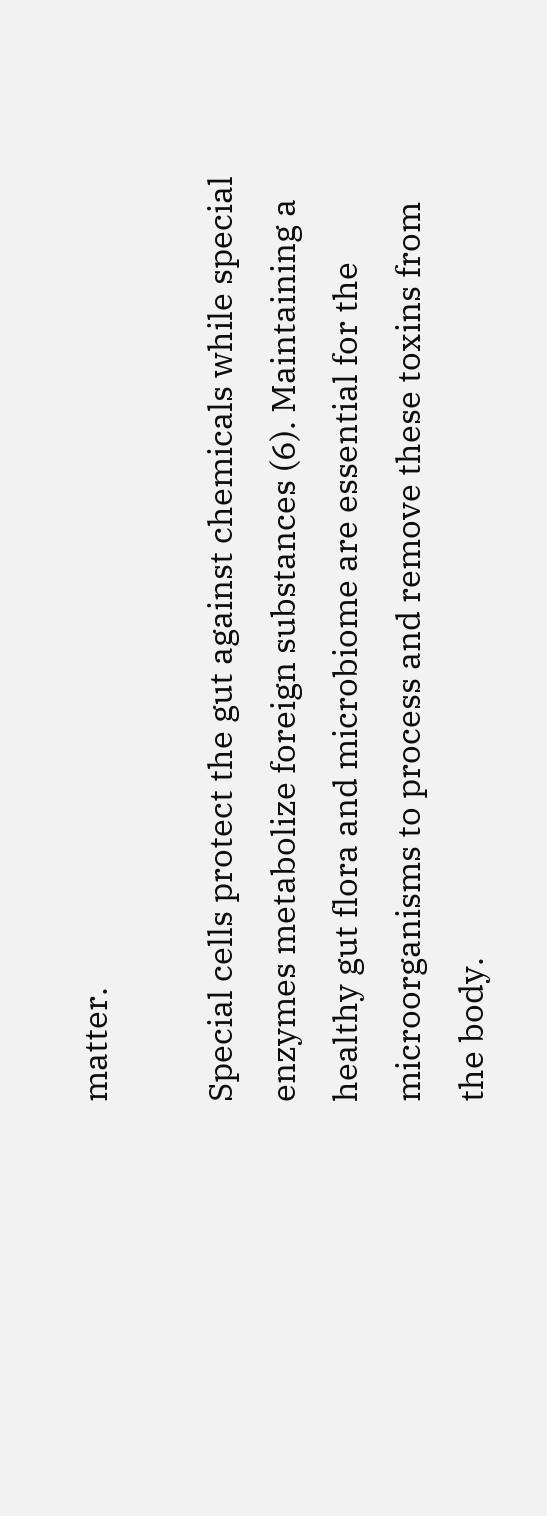matter.

Special cells protect the gut against chemicals while special enzymes metabolize foreign substances (6). Maintaining a healthy gut flora and microbiome are essential for the microorganisms to process and remove these toxins from the body.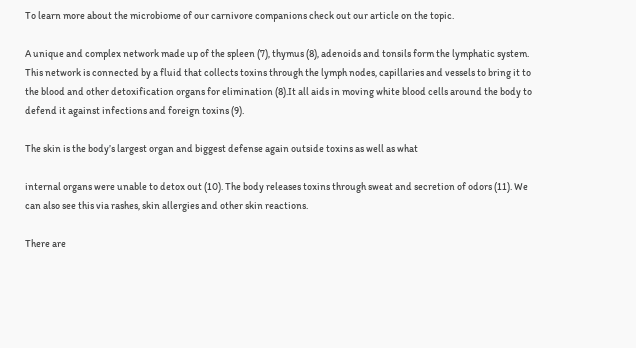To learn more about the microbiome of our carnivore companions check out our article on the topic.

A unique and complex network made up of the spleen (7), thymus (8), adenoids and tonsils form the lymphatic system. This network is connected by a fluid that collects toxins through the lymph nodes, capillaries and vessels to bring it to the blood and other detoxification organs for elimination (8).It all aids in moving white blood cells around the body to defend it against infections and foreign toxins (9).

The skin is the body’s largest organ and biggest defense again outside toxins as well as what

internal organs were unable to detox out (10). The body releases toxins through sweat and secretion of odors (11). We can also see this via rashes, skin allergies and other skin reactions.

There are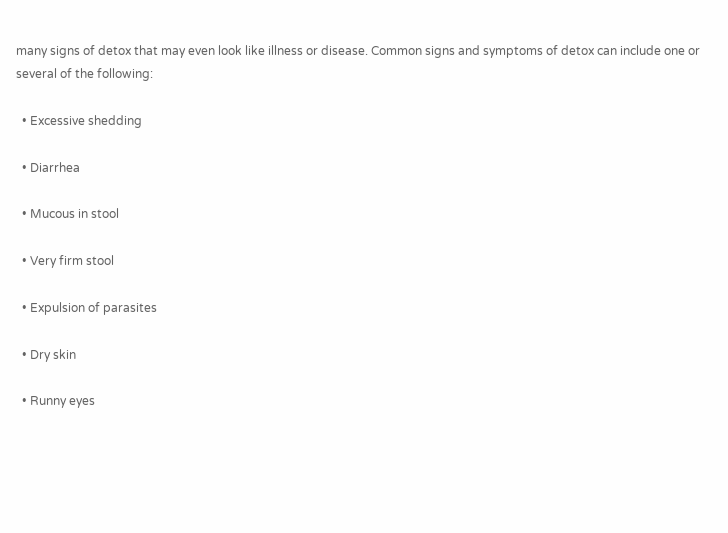many signs of detox that may even look like illness or disease. Common signs and symptoms of detox can include one or several of the following:

  • Excessive shedding

  • Diarrhea

  • Mucous in stool

  • Very firm stool

  • Expulsion of parasites

  • Dry skin

  • Runny eyes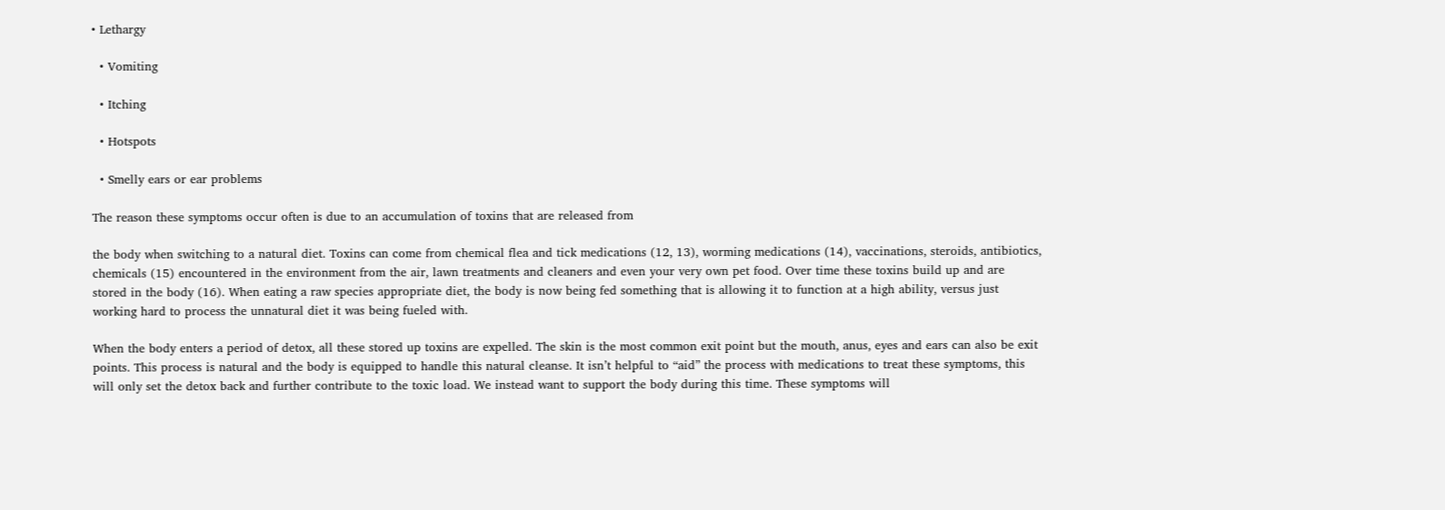• Lethargy

  • Vomiting

  • Itching

  • Hotspots

  • Smelly ears or ear problems

The reason these symptoms occur often is due to an accumulation of toxins that are released from

the body when switching to a natural diet. Toxins can come from chemical flea and tick medications (12, 13), worming medications (14), vaccinations, steroids, antibiotics, chemicals (15) encountered in the environment from the air, lawn treatments and cleaners and even your very own pet food. Over time these toxins build up and are stored in the body (16). When eating a raw species appropriate diet, the body is now being fed something that is allowing it to function at a high ability, versus just working hard to process the unnatural diet it was being fueled with.

When the body enters a period of detox, all these stored up toxins are expelled. The skin is the most common exit point but the mouth, anus, eyes and ears can also be exit points. This process is natural and the body is equipped to handle this natural cleanse. It isn’t helpful to “aid” the process with medications to treat these symptoms, this will only set the detox back and further contribute to the toxic load. We instead want to support the body during this time. These symptoms will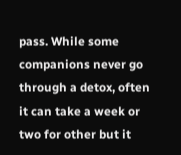pass. While some companions never go through a detox, often it can take a week or two for other but it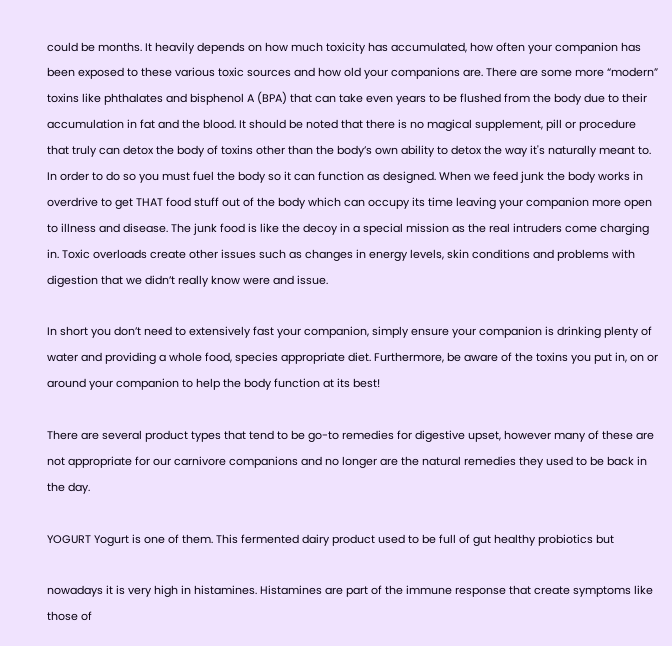could be months. It heavily depends on how much toxicity has accumulated, how often your companion has been exposed to these various toxic sources and how old your companions are. There are some more “modern” toxins like phthalates and bisphenol A (BPA) that can take even years to be flushed from the body due to their accumulation in fat and the blood. It should be noted that there is no magical supplement, pill or procedure that truly can detox the body of toxins other than the body’s own ability to detox the way it's naturally meant to. In order to do so you must fuel the body so it can function as designed. When we feed junk the body works in overdrive to get THAT food stuff out of the body which can occupy its time leaving your companion more open to illness and disease. The junk food is like the decoy in a special mission as the real intruders come charging in. Toxic overloads create other issues such as changes in energy levels, skin conditions and problems with digestion that we didn’t really know were and issue.

In short you don’t need to extensively fast your companion, simply ensure your companion is drinking plenty of water and providing a whole food, species appropriate diet. Furthermore, be aware of the toxins you put in, on or around your companion to help the body function at its best!

There are several product types that tend to be go-to remedies for digestive upset, however many of these are not appropriate for our carnivore companions and no longer are the natural remedies they used to be back in the day.

YOGURT Yogurt is one of them. This fermented dairy product used to be full of gut healthy probiotics but

nowadays it is very high in histamines. Histamines are part of the immune response that create symptoms like those of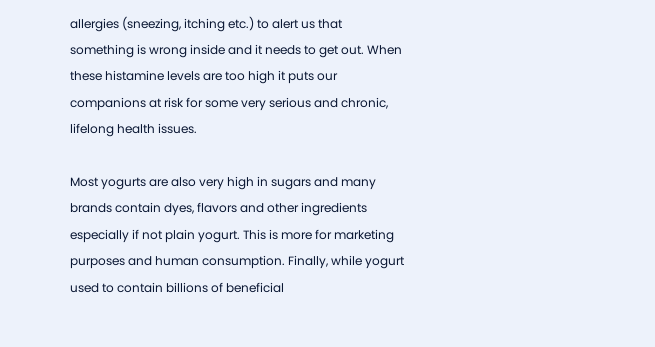allergies (sneezing, itching etc.) to alert us that something is wrong inside and it needs to get out. When these histamine levels are too high it puts our companions at risk for some very serious and chronic, lifelong health issues.

Most yogurts are also very high in sugars and many brands contain dyes, flavors and other ingredients especially if not plain yogurt. This is more for marketing purposes and human consumption. Finally, while yogurt used to contain billions of beneficial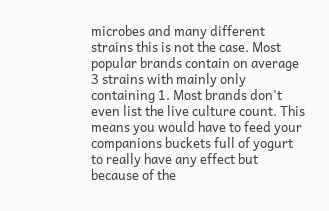microbes and many different strains this is not the case. Most popular brands contain on average 3 strains with mainly only containing 1. Most brands don't even list the live culture count. This means you would have to feed your companions buckets full of yogurt to really have any effect but because of the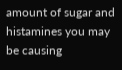amount of sugar and histamines you may be causing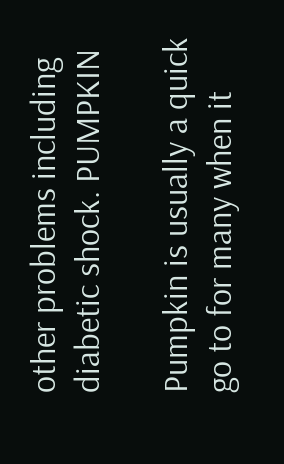other problems including diabetic shock. PUMPKIN

Pumpkin is usually a quick go to for many when it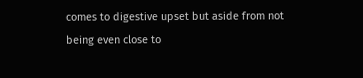comes to digestive upset but aside from not being even close to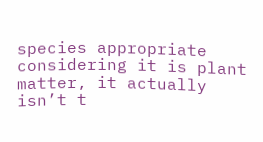species appropriate considering it is plant matter, it actually isn’t t